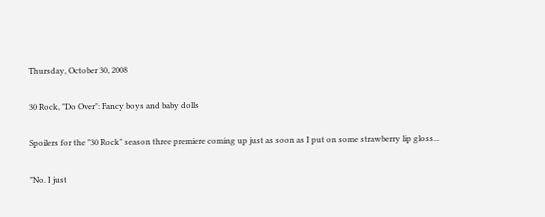Thursday, October 30, 2008

30 Rock, "Do Over": Fancy boys and baby dolls

Spoilers for the "30 Rock" season three premiere coming up just as soon as I put on some strawberry lip gloss...

"No. I just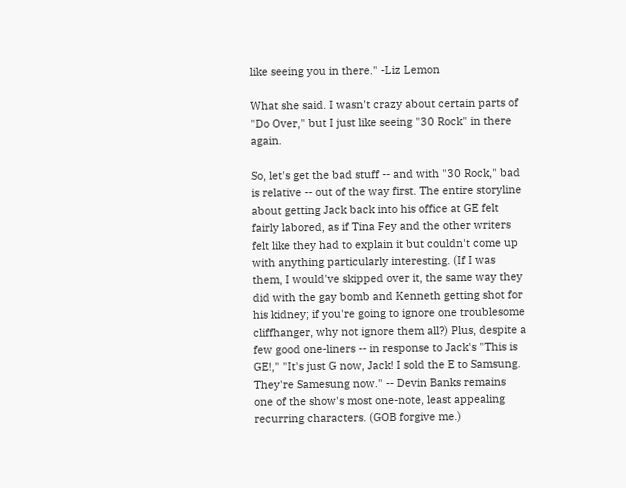like seeing you in there." -Liz Lemon

What she said. I wasn't crazy about certain parts of "Do Over," but I just like seeing "30 Rock" in there again.

So, let's get the bad stuff -- and with "30 Rock," bad is relative -- out of the way first. The entire storyline about getting Jack back into his office at GE felt fairly labored, as if Tina Fey and the other writers felt like they had to explain it but couldn't come up with anything particularly interesting. (If I was them, I would've skipped over it, the same way they did with the gay bomb and Kenneth getting shot for his kidney; if you're going to ignore one troublesome cliffhanger, why not ignore them all?) Plus, despite a few good one-liners -- in response to Jack's "This is GE!," "It's just G now, Jack! I sold the E to Samsung. They're Samesung now." -- Devin Banks remains one of the show's most one-note, least appealing recurring characters. (GOB forgive me.)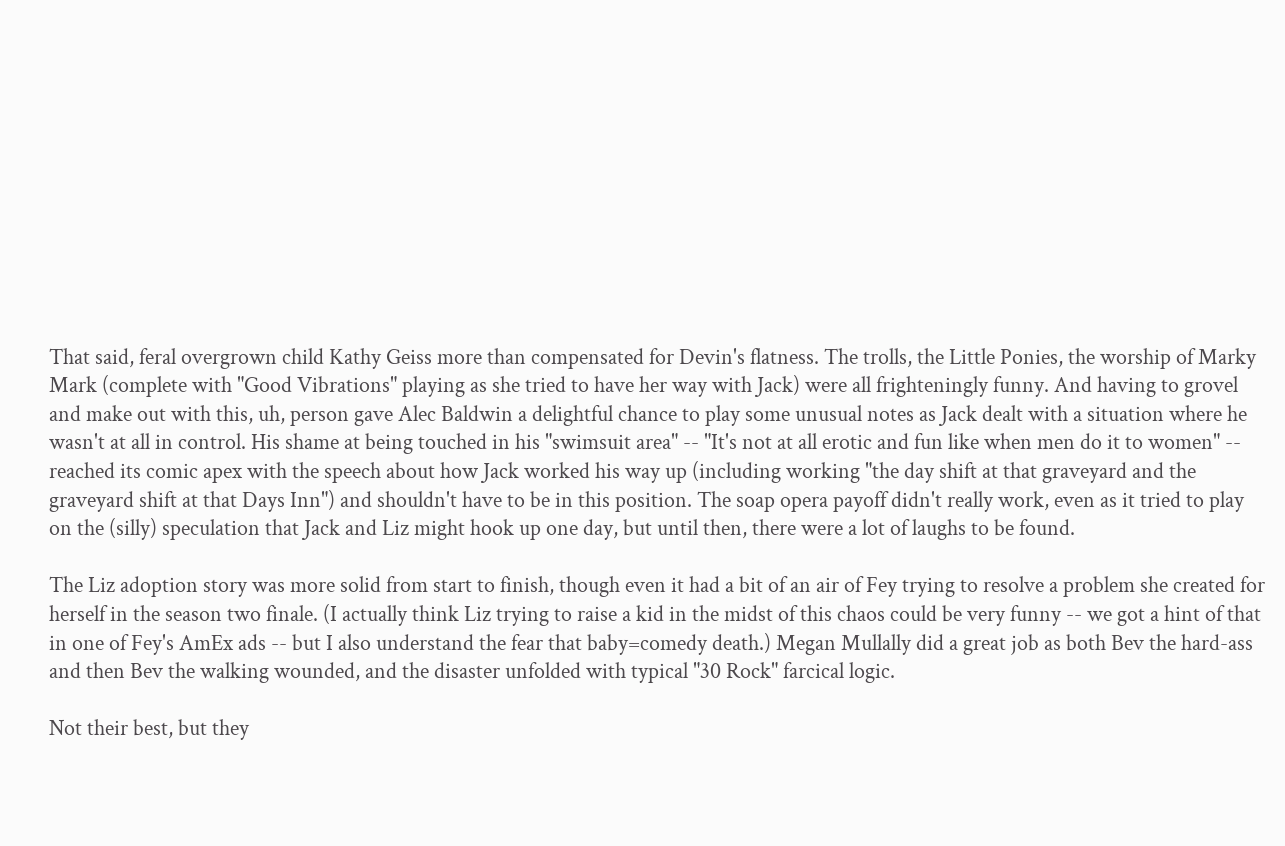That said, feral overgrown child Kathy Geiss more than compensated for Devin's flatness. The trolls, the Little Ponies, the worship of Marky Mark (complete with "Good Vibrations" playing as she tried to have her way with Jack) were all frighteningly funny. And having to grovel and make out with this, uh, person gave Alec Baldwin a delightful chance to play some unusual notes as Jack dealt with a situation where he wasn't at all in control. His shame at being touched in his "swimsuit area" -- "It's not at all erotic and fun like when men do it to women" -- reached its comic apex with the speech about how Jack worked his way up (including working "the day shift at that graveyard and the graveyard shift at that Days Inn") and shouldn't have to be in this position. The soap opera payoff didn't really work, even as it tried to play on the (silly) speculation that Jack and Liz might hook up one day, but until then, there were a lot of laughs to be found.

The Liz adoption story was more solid from start to finish, though even it had a bit of an air of Fey trying to resolve a problem she created for herself in the season two finale. (I actually think Liz trying to raise a kid in the midst of this chaos could be very funny -- we got a hint of that in one of Fey's AmEx ads -- but I also understand the fear that baby=comedy death.) Megan Mullally did a great job as both Bev the hard-ass and then Bev the walking wounded, and the disaster unfolded with typical "30 Rock" farcical logic.

Not their best, but they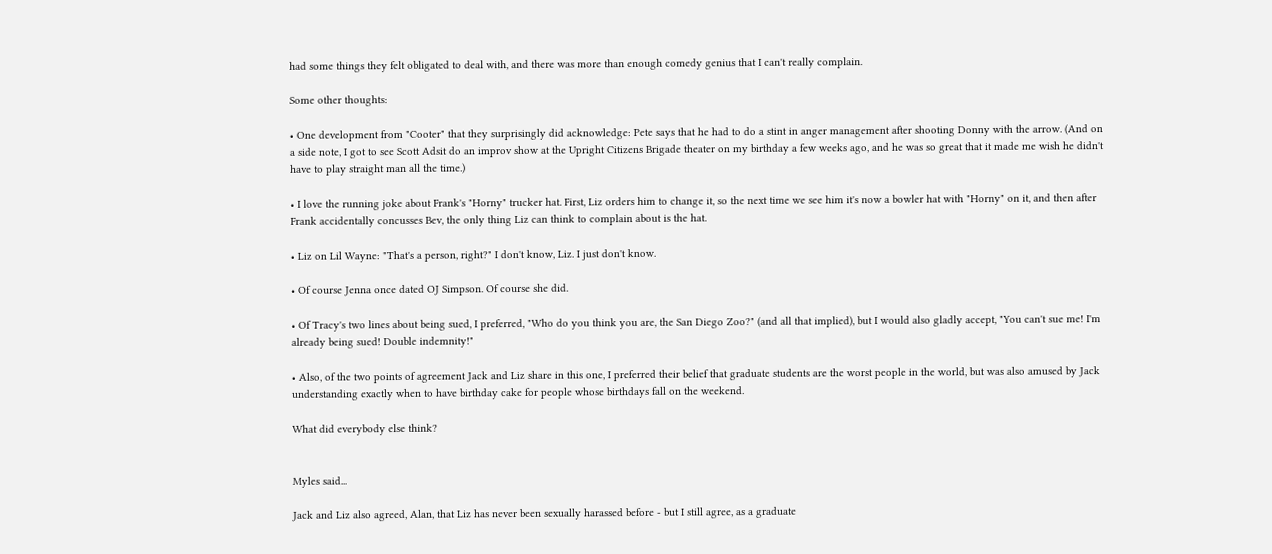had some things they felt obligated to deal with, and there was more than enough comedy genius that I can't really complain.

Some other thoughts:

• One development from "Cooter" that they surprisingly did acknowledge: Pete says that he had to do a stint in anger management after shooting Donny with the arrow. (And on a side note, I got to see Scott Adsit do an improv show at the Upright Citizens Brigade theater on my birthday a few weeks ago, and he was so great that it made me wish he didn't have to play straight man all the time.)

• I love the running joke about Frank's "Horny" trucker hat. First, Liz orders him to change it, so the next time we see him it's now a bowler hat with "Horny" on it, and then after Frank accidentally concusses Bev, the only thing Liz can think to complain about is the hat.

• Liz on Lil Wayne: "That's a person, right?" I don't know, Liz. I just don't know.

• Of course Jenna once dated OJ Simpson. Of course she did.

• Of Tracy's two lines about being sued, I preferred, "Who do you think you are, the San Diego Zoo?" (and all that implied), but I would also gladly accept, "You can't sue me! I'm already being sued! Double indemnity!"

• Also, of the two points of agreement Jack and Liz share in this one, I preferred their belief that graduate students are the worst people in the world, but was also amused by Jack understanding exactly when to have birthday cake for people whose birthdays fall on the weekend.

What did everybody else think?


Myles said...

Jack and Liz also agreed, Alan, that Liz has never been sexually harassed before - but I still agree, as a graduate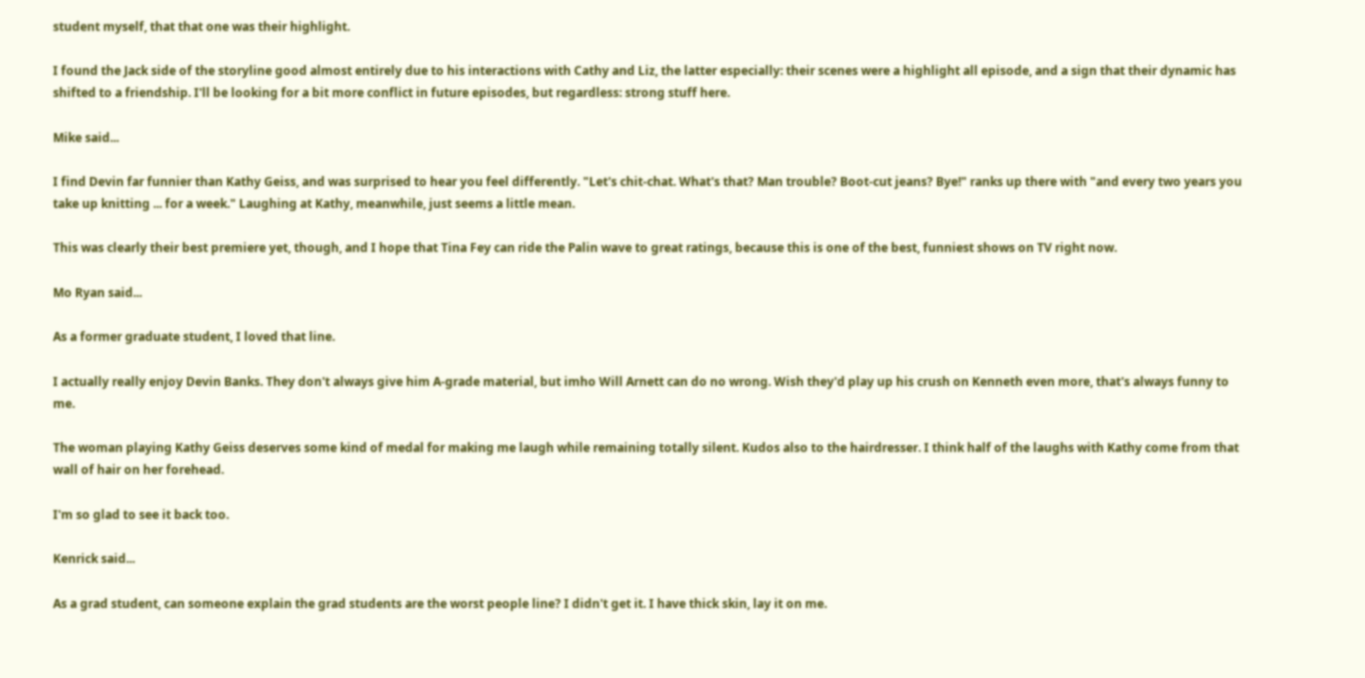student myself, that that one was their highlight.

I found the Jack side of the storyline good almost entirely due to his interactions with Cathy and Liz, the latter especially: their scenes were a highlight all episode, and a sign that their dynamic has shifted to a friendship. I'll be looking for a bit more conflict in future episodes, but regardless: strong stuff here.

Mike said...

I find Devin far funnier than Kathy Geiss, and was surprised to hear you feel differently. "Let's chit-chat. What's that? Man trouble? Boot-cut jeans? Bye!" ranks up there with "and every two years you take up knitting ... for a week." Laughing at Kathy, meanwhile, just seems a little mean.

This was clearly their best premiere yet, though, and I hope that Tina Fey can ride the Palin wave to great ratings, because this is one of the best, funniest shows on TV right now.

Mo Ryan said...

As a former graduate student, I loved that line.

I actually really enjoy Devin Banks. They don't always give him A-grade material, but imho Will Arnett can do no wrong. Wish they'd play up his crush on Kenneth even more, that's always funny to me.

The woman playing Kathy Geiss deserves some kind of medal for making me laugh while remaining totally silent. Kudos also to the hairdresser. I think half of the laughs with Kathy come from that wall of hair on her forehead.

I'm so glad to see it back too.

Kenrick said...

As a grad student, can someone explain the grad students are the worst people line? I didn't get it. I have thick skin, lay it on me.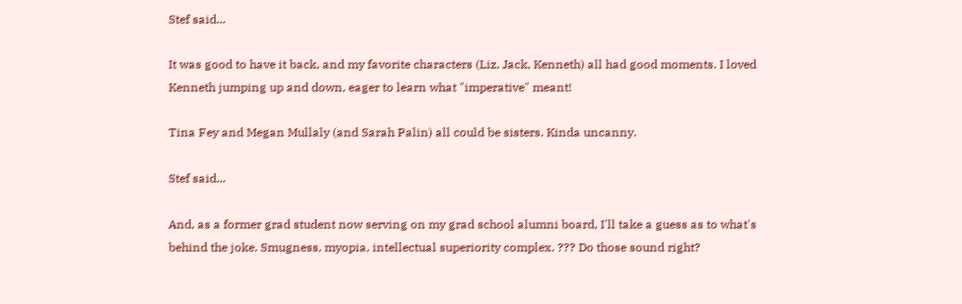Stef said...

It was good to have it back, and my favorite characters (Liz, Jack, Kenneth) all had good moments. I loved Kenneth jumping up and down, eager to learn what "imperative" meant!

Tina Fey and Megan Mullaly (and Sarah Palin) all could be sisters. Kinda uncanny.

Stef said...

And, as a former grad student now serving on my grad school alumni board, I'll take a guess as to what's behind the joke. Smugness, myopia, intellectual superiority complex. ??? Do those sound right?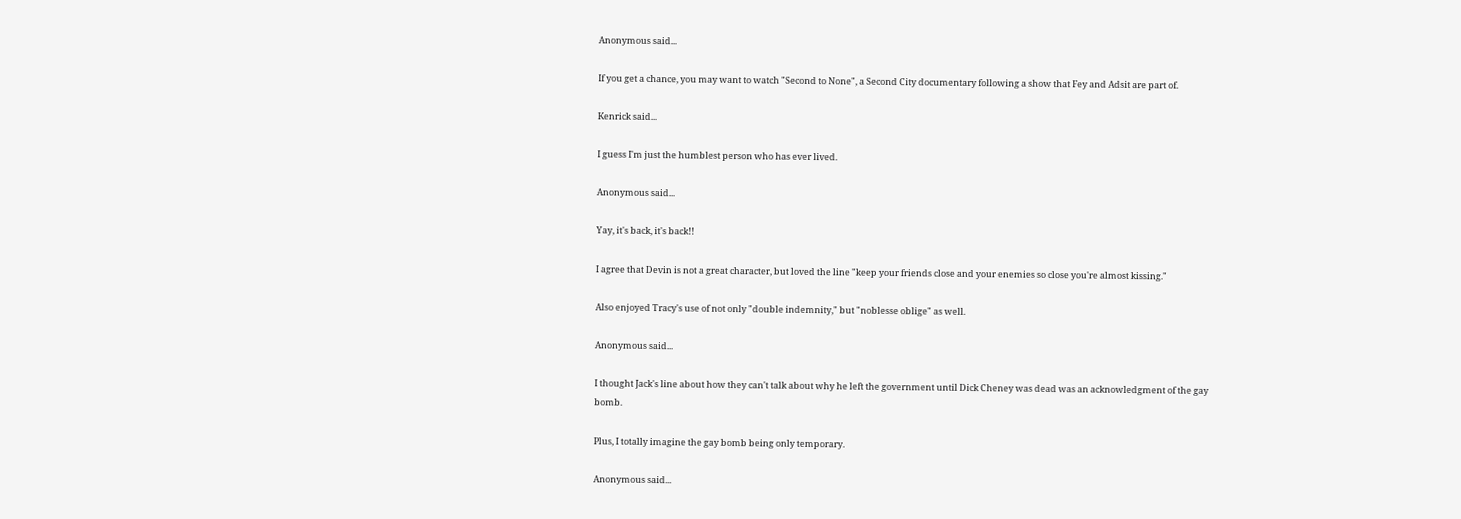Anonymous said...

If you get a chance, you may want to watch "Second to None", a Second City documentary following a show that Fey and Adsit are part of.

Kenrick said...

I guess I'm just the humblest person who has ever lived.

Anonymous said...

Yay, it's back, it's back!!

I agree that Devin is not a great character, but loved the line "keep your friends close and your enemies so close you're almost kissing."

Also enjoyed Tracy's use of not only "double indemnity," but "noblesse oblige" as well.

Anonymous said...

I thought Jack's line about how they can't talk about why he left the government until Dick Cheney was dead was an acknowledgment of the gay bomb.

Plus, I totally imagine the gay bomb being only temporary.

Anonymous said...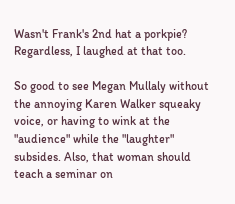Wasn't Frank's 2nd hat a porkpie? Regardless, I laughed at that too.

So good to see Megan Mullaly without the annoying Karen Walker squeaky voice, or having to wink at the "audience" while the "laughter" subsides. Also, that woman should teach a seminar on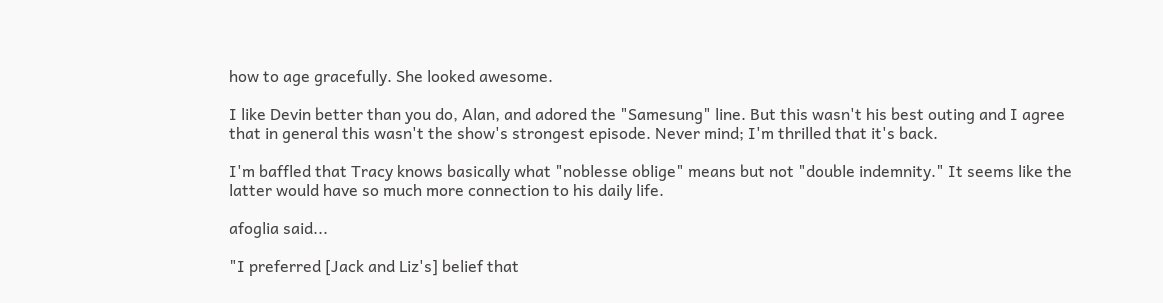how to age gracefully. She looked awesome.

I like Devin better than you do, Alan, and adored the "Samesung" line. But this wasn't his best outing and I agree that in general this wasn't the show's strongest episode. Never mind; I'm thrilled that it's back.

I'm baffled that Tracy knows basically what "noblesse oblige" means but not "double indemnity." It seems like the latter would have so much more connection to his daily life.

afoglia said...

"I preferred [Jack and Liz's] belief that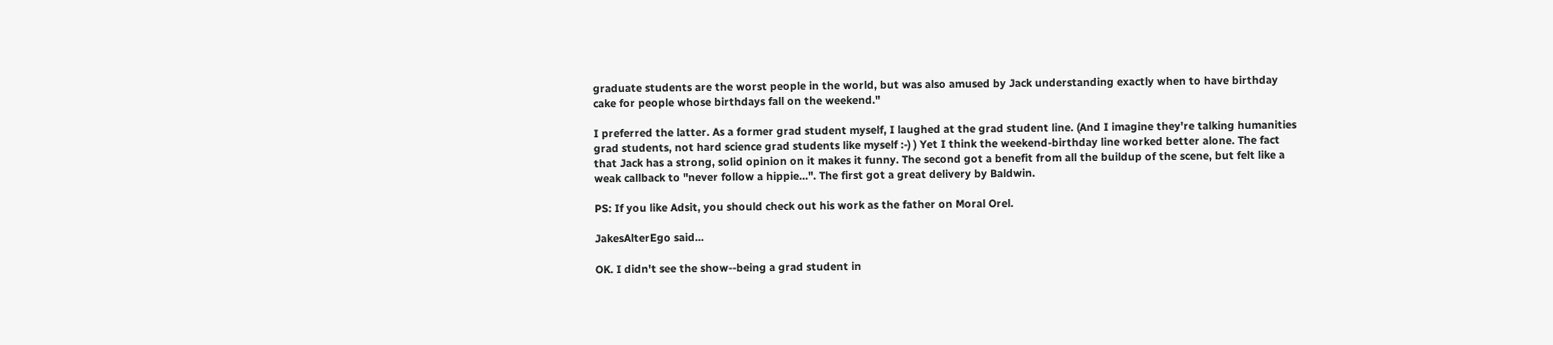graduate students are the worst people in the world, but was also amused by Jack understanding exactly when to have birthday cake for people whose birthdays fall on the weekend."

I preferred the latter. As a former grad student myself, I laughed at the grad student line. (And I imagine they're talking humanities grad students, not hard science grad students like myself :-) ) Yet I think the weekend-birthday line worked better alone. The fact that Jack has a strong, solid opinion on it makes it funny. The second got a benefit from all the buildup of the scene, but felt like a weak callback to "never follow a hippie...". The first got a great delivery by Baldwin.

PS: If you like Adsit, you should check out his work as the father on Moral Orel.

JakesAlterEgo said...

OK. I didn't see the show--being a grad student in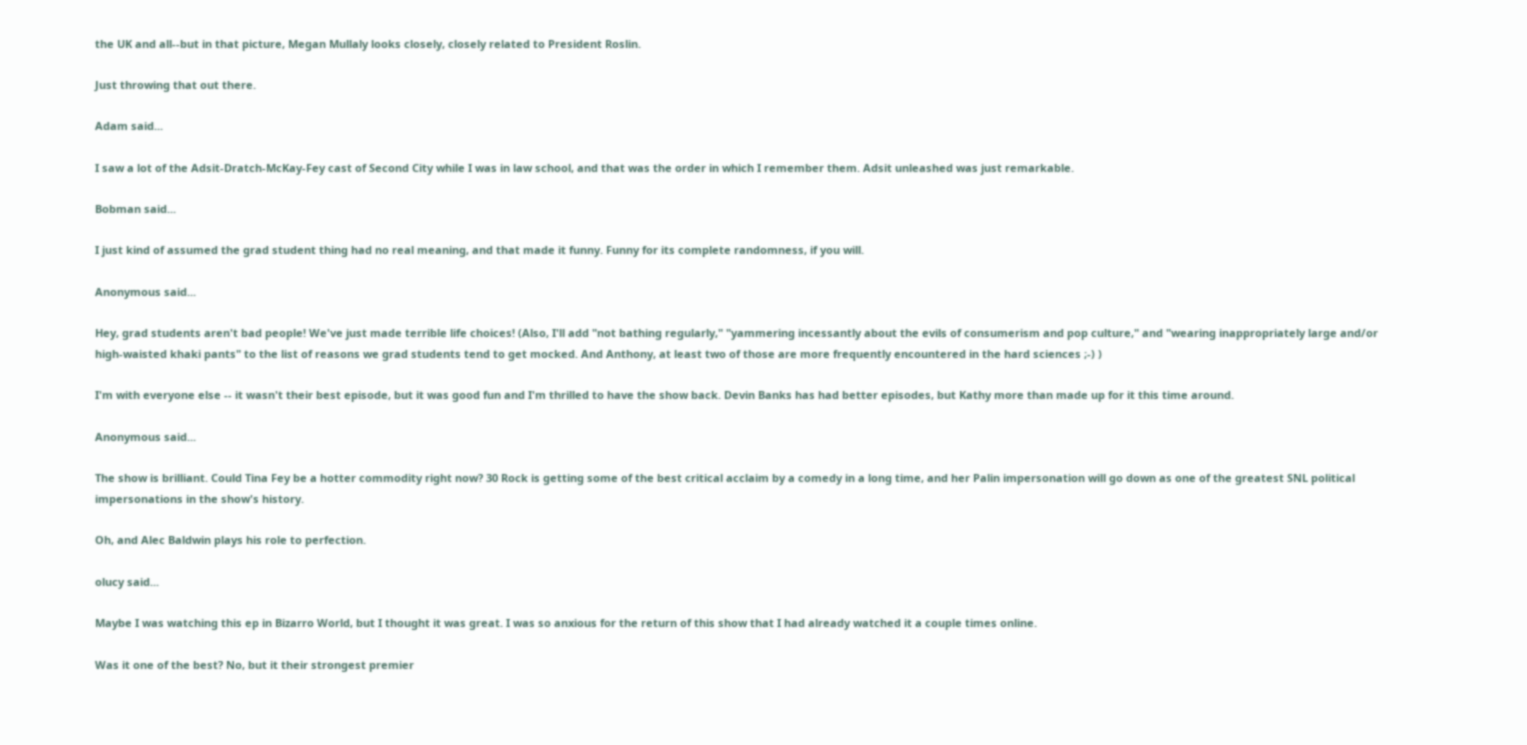the UK and all--but in that picture, Megan Mullaly looks closely, closely related to President Roslin.

Just throwing that out there.

Adam said...

I saw a lot of the Adsit-Dratch-McKay-Fey cast of Second City while I was in law school, and that was the order in which I remember them. Adsit unleashed was just remarkable.

Bobman said...

I just kind of assumed the grad student thing had no real meaning, and that made it funny. Funny for its complete randomness, if you will.

Anonymous said...

Hey, grad students aren't bad people! We've just made terrible life choices! (Also, I'll add "not bathing regularly," "yammering incessantly about the evils of consumerism and pop culture," and "wearing inappropriately large and/or high-waisted khaki pants" to the list of reasons we grad students tend to get mocked. And Anthony, at least two of those are more frequently encountered in the hard sciences ;-) )

I'm with everyone else -- it wasn't their best episode, but it was good fun and I'm thrilled to have the show back. Devin Banks has had better episodes, but Kathy more than made up for it this time around.

Anonymous said...

The show is brilliant. Could Tina Fey be a hotter commodity right now? 30 Rock is getting some of the best critical acclaim by a comedy in a long time, and her Palin impersonation will go down as one of the greatest SNL political impersonations in the show's history.

Oh, and Alec Baldwin plays his role to perfection.

olucy said...

Maybe I was watching this ep in Bizarro World, but I thought it was great. I was so anxious for the return of this show that I had already watched it a couple times online.

Was it one of the best? No, but it their strongest premier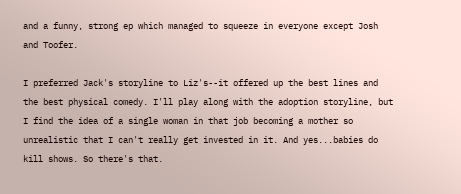and a funny, strong ep which managed to squeeze in everyone except Josh and Toofer.

I preferred Jack's storyline to Liz's--it offered up the best lines and the best physical comedy. I'll play along with the adoption storyline, but I find the idea of a single woman in that job becoming a mother so unrealistic that I can't really get invested in it. And yes...babies do kill shows. So there's that.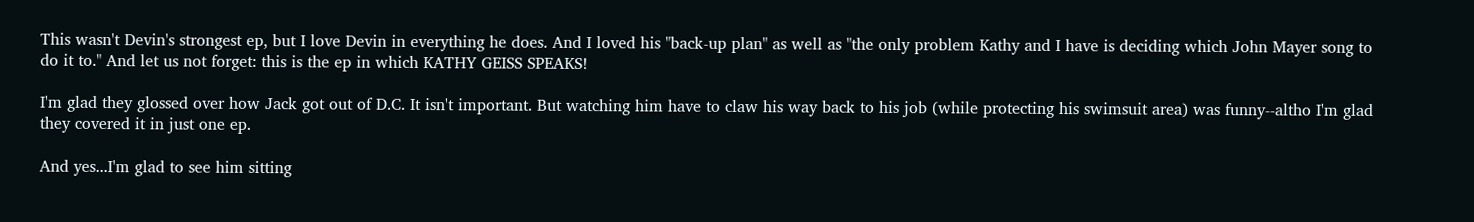This wasn't Devin's strongest ep, but I love Devin in everything he does. And I loved his "back-up plan" as well as "the only problem Kathy and I have is deciding which John Mayer song to do it to." And let us not forget: this is the ep in which KATHY GEISS SPEAKS!

I'm glad they glossed over how Jack got out of D.C. It isn't important. But watching him have to claw his way back to his job (while protecting his swimsuit area) was funny--altho I'm glad they covered it in just one ep.

And yes...I'm glad to see him sitting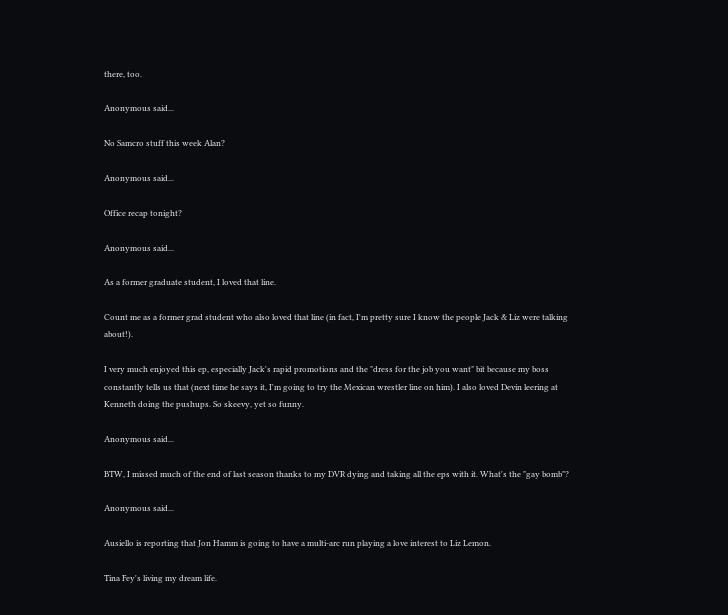there, too.

Anonymous said...

No Samcro stuff this week Alan?

Anonymous said...

Office recap tonight?

Anonymous said...

As a former graduate student, I loved that line.

Count me as a former grad student who also loved that line (in fact, I'm pretty sure I know the people Jack & Liz were talking about!).

I very much enjoyed this ep, especially Jack's rapid promotions and the "dress for the job you want" bit because my boss constantly tells us that (next time he says it, I'm going to try the Mexican wrestler line on him). I also loved Devin leering at Kenneth doing the pushups. So skeevy, yet so funny.

Anonymous said...

BTW, I missed much of the end of last season thanks to my DVR dying and taking all the eps with it. What's the "gay bomb"?

Anonymous said...

Ausiello is reporting that Jon Hamm is going to have a multi-arc run playing a love interest to Liz Lemon.

Tina Fey's living my dream life.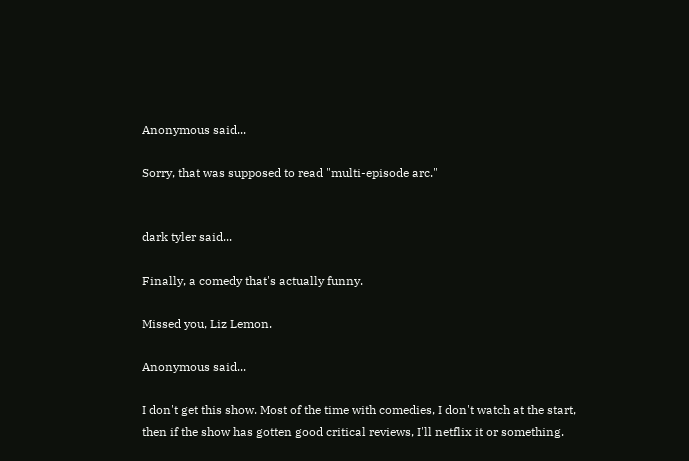Anonymous said...

Sorry, that was supposed to read "multi-episode arc."


dark tyler said...

Finally, a comedy that's actually funny.

Missed you, Liz Lemon.

Anonymous said...

I don't get this show. Most of the time with comedies, I don't watch at the start, then if the show has gotten good critical reviews, I'll netflix it or something.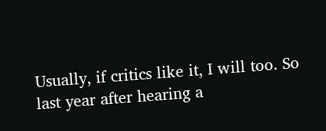Usually, if critics like it, I will too. So last year after hearing a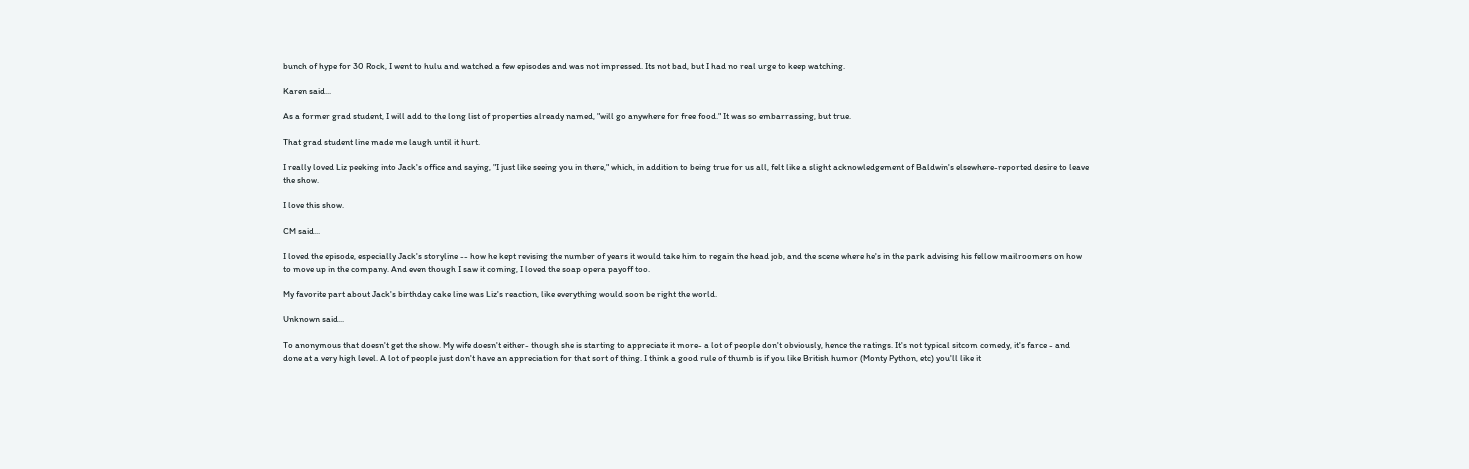bunch of hype for 30 Rock, I went to hulu and watched a few episodes and was not impressed. Its not bad, but I had no real urge to keep watching.

Karen said...

As a former grad student, I will add to the long list of properties already named, "will go anywhere for free food." It was so embarrassing, but true.

That grad student line made me laugh until it hurt.

I really loved Liz peeking into Jack's office and saying, "I just like seeing you in there," which, in addition to being true for us all, felt like a slight acknowledgement of Baldwin's elsewhere-reported desire to leave the show.

I love this show.

CM said...

I loved the episode, especially Jack's storyline -- how he kept revising the number of years it would take him to regain the head job, and the scene where he's in the park advising his fellow mailroomers on how to move up in the company. And even though I saw it coming, I loved the soap opera payoff too.

My favorite part about Jack's birthday cake line was Liz's reaction, like everything would soon be right the world.

Unknown said...

To anonymous that doesn't get the show. My wife doesn't either- though she is starting to appreciate it more- a lot of people don't obviously, hence the ratings. It's not typical sitcom comedy, it's farce - and done at a very high level. A lot of people just don't have an appreciation for that sort of thing. I think a good rule of thumb is if you like British humor (Monty Python, etc) you'll like it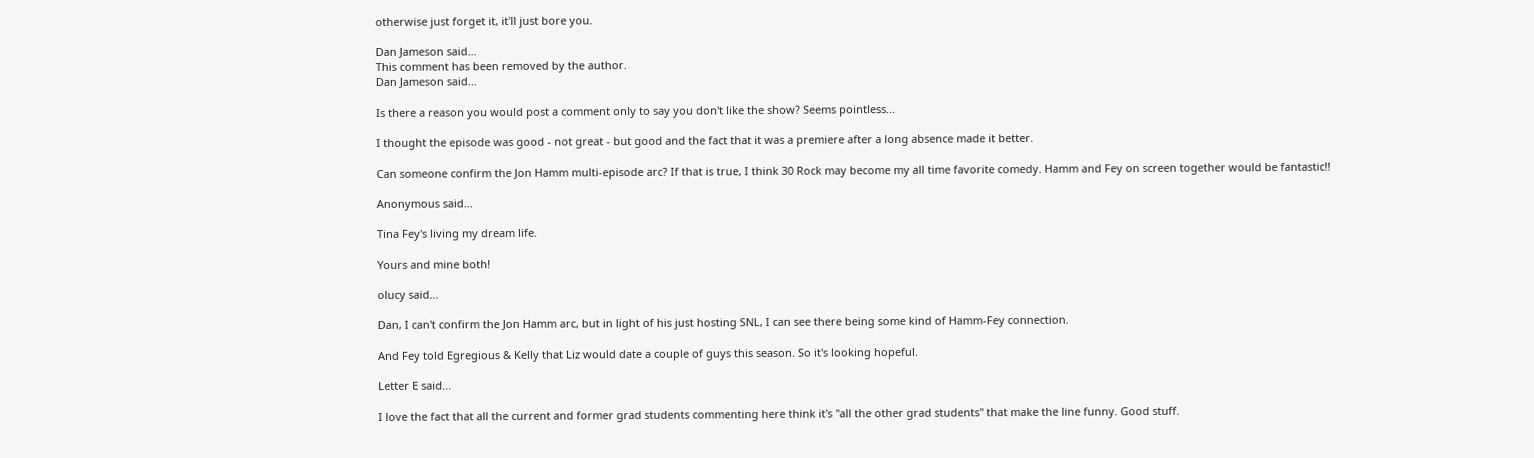otherwise just forget it, it'll just bore you.

Dan Jameson said...
This comment has been removed by the author.
Dan Jameson said...

Is there a reason you would post a comment only to say you don't like the show? Seems pointless...

I thought the episode was good - not great - but good and the fact that it was a premiere after a long absence made it better.

Can someone confirm the Jon Hamm multi-episode arc? If that is true, I think 30 Rock may become my all time favorite comedy. Hamm and Fey on screen together would be fantastic!!

Anonymous said...

Tina Fey's living my dream life.

Yours and mine both!

olucy said...

Dan, I can't confirm the Jon Hamm arc, but in light of his just hosting SNL, I can see there being some kind of Hamm-Fey connection.

And Fey told Egregious & Kelly that Liz would date a couple of guys this season. So it's looking hopeful.

Letter E said...

I love the fact that all the current and former grad students commenting here think it's "all the other grad students" that make the line funny. Good stuff.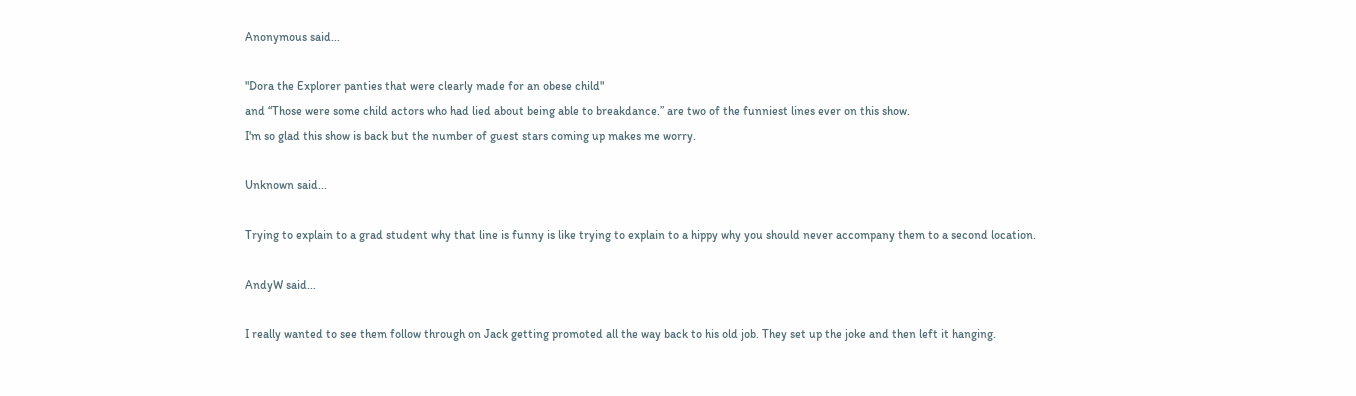Anonymous said...

"Dora the Explorer panties that were clearly made for an obese child"
and “Those were some child actors who had lied about being able to breakdance.” are two of the funniest lines ever on this show.
I'm so glad this show is back but the number of guest stars coming up makes me worry.

Unknown said...

Trying to explain to a grad student why that line is funny is like trying to explain to a hippy why you should never accompany them to a second location.

AndyW said...

I really wanted to see them follow through on Jack getting promoted all the way back to his old job. They set up the joke and then left it hanging.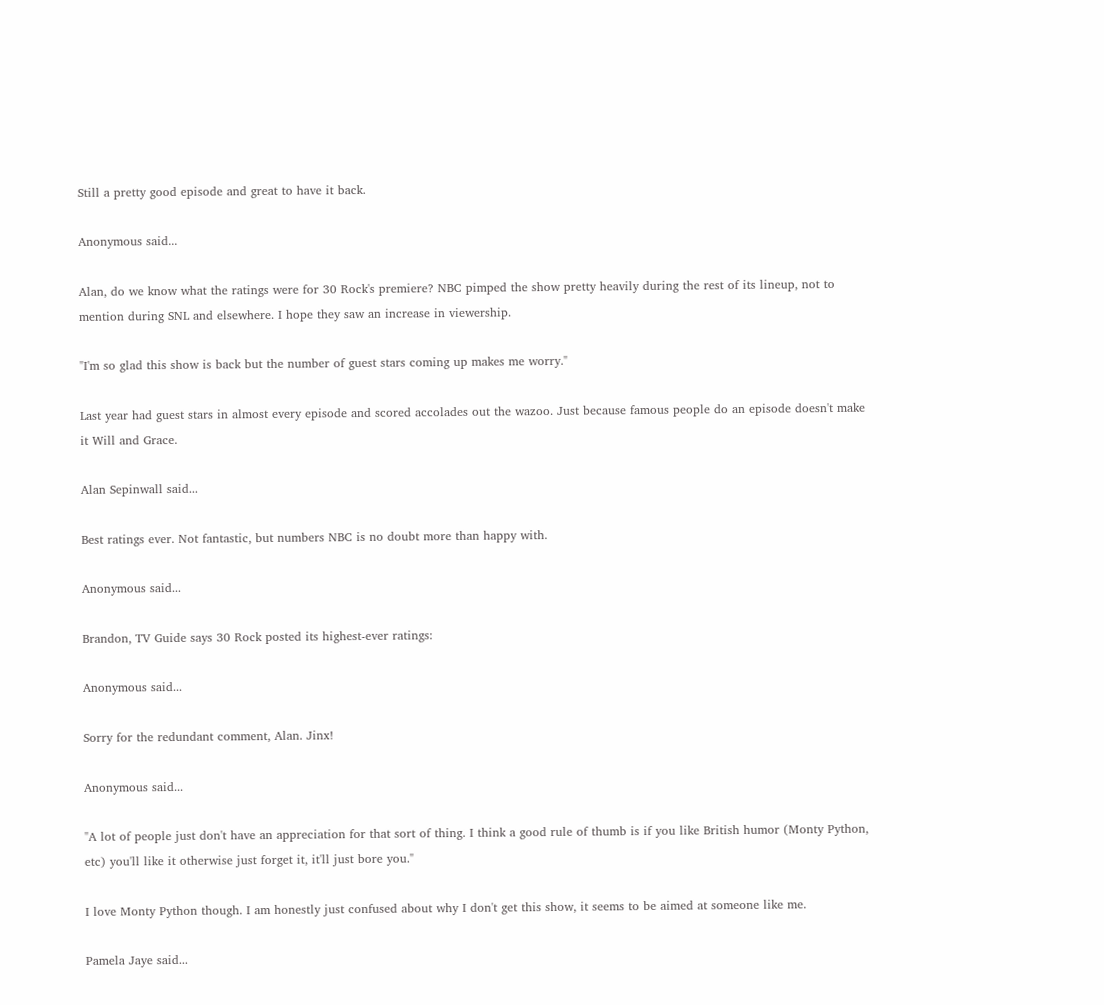Still a pretty good episode and great to have it back.

Anonymous said...

Alan, do we know what the ratings were for 30 Rock's premiere? NBC pimped the show pretty heavily during the rest of its lineup, not to mention during SNL and elsewhere. I hope they saw an increase in viewership.

"I'm so glad this show is back but the number of guest stars coming up makes me worry."

Last year had guest stars in almost every episode and scored accolades out the wazoo. Just because famous people do an episode doesn't make it Will and Grace.

Alan Sepinwall said...

Best ratings ever. Not fantastic, but numbers NBC is no doubt more than happy with.

Anonymous said...

Brandon, TV Guide says 30 Rock posted its highest-ever ratings:

Anonymous said...

Sorry for the redundant comment, Alan. Jinx!

Anonymous said...

"A lot of people just don't have an appreciation for that sort of thing. I think a good rule of thumb is if you like British humor (Monty Python, etc) you'll like it otherwise just forget it, it'll just bore you."

I love Monty Python though. I am honestly just confused about why I don't get this show, it seems to be aimed at someone like me.

Pamela Jaye said...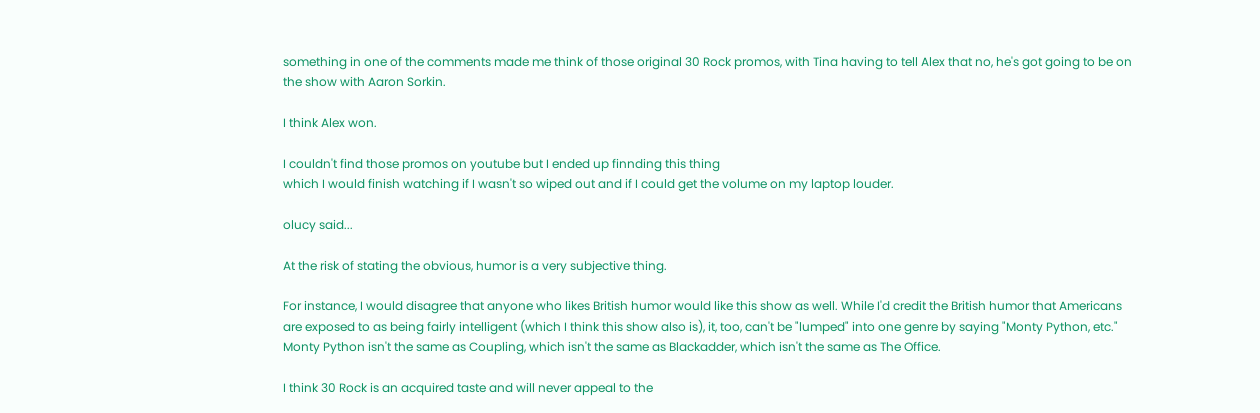something in one of the comments made me think of those original 30 Rock promos, with Tina having to tell Alex that no, he's got going to be on the show with Aaron Sorkin.

I think Alex won.

I couldn't find those promos on youtube but I ended up finnding this thing
which I would finish watching if I wasn't so wiped out and if I could get the volume on my laptop louder.

olucy said...

At the risk of stating the obvious, humor is a very subjective thing.

For instance, I would disagree that anyone who likes British humor would like this show as well. While I'd credit the British humor that Americans are exposed to as being fairly intelligent (which I think this show also is), it, too, can't be "lumped" into one genre by saying "Monty Python, etc." Monty Python isn't the same as Coupling, which isn't the same as Blackadder, which isn't the same as The Office.

I think 30 Rock is an acquired taste and will never appeal to the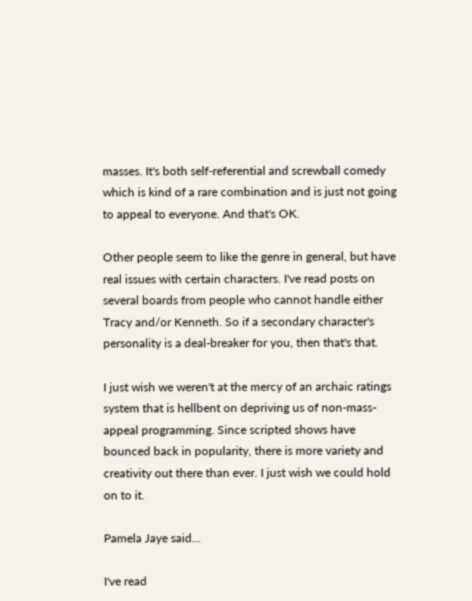masses. It's both self-referential and screwball comedy which is kind of a rare combination and is just not going to appeal to everyone. And that's OK.

Other people seem to like the genre in general, but have real issues with certain characters. I've read posts on several boards from people who cannot handle either Tracy and/or Kenneth. So if a secondary character's personality is a deal-breaker for you, then that's that.

I just wish we weren't at the mercy of an archaic ratings system that is hellbent on depriving us of non-mass-appeal programming. Since scripted shows have bounced back in popularity, there is more variety and creativity out there than ever. I just wish we could hold on to it.

Pamela Jaye said...

I've read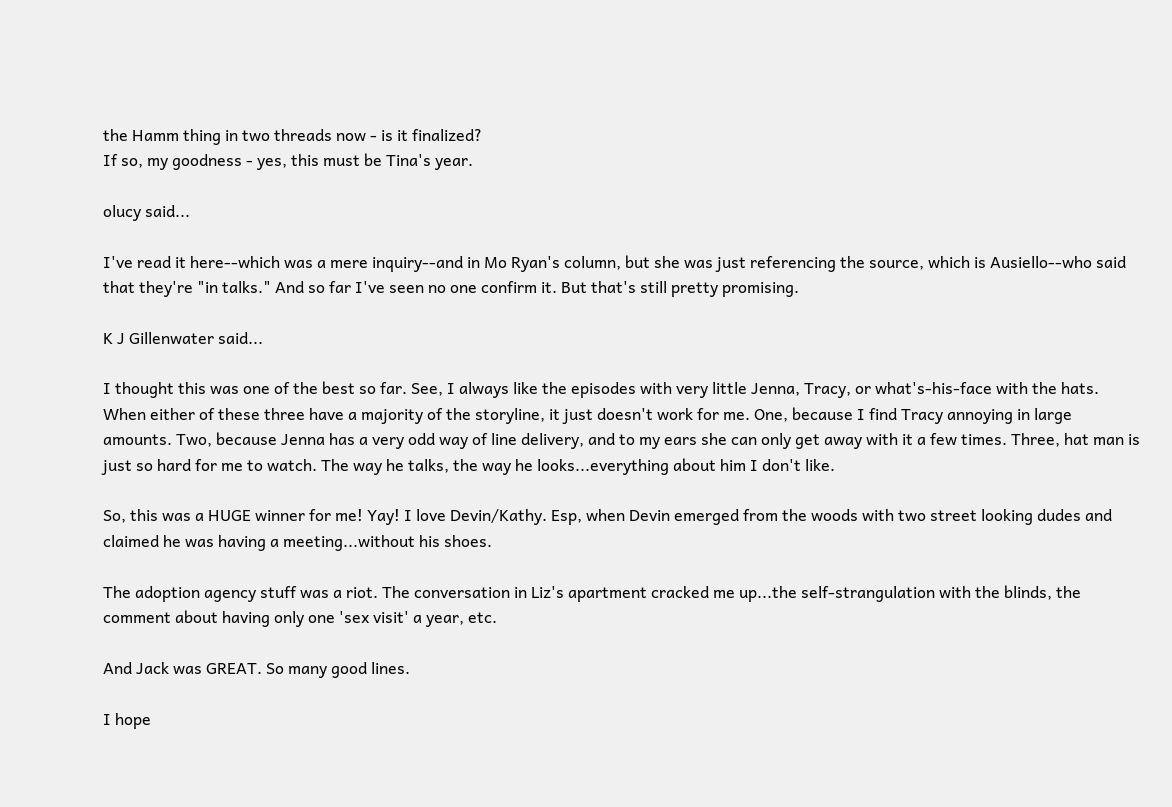the Hamm thing in two threads now - is it finalized?
If so, my goodness - yes, this must be Tina's year.

olucy said...

I've read it here--which was a mere inquiry--and in Mo Ryan's column, but she was just referencing the source, which is Ausiello--who said that they're "in talks." And so far I've seen no one confirm it. But that's still pretty promising.

K J Gillenwater said...

I thought this was one of the best so far. See, I always like the episodes with very little Jenna, Tracy, or what's-his-face with the hats. When either of these three have a majority of the storyline, it just doesn't work for me. One, because I find Tracy annoying in large amounts. Two, because Jenna has a very odd way of line delivery, and to my ears she can only get away with it a few times. Three, hat man is just so hard for me to watch. The way he talks, the way he looks...everything about him I don't like.

So, this was a HUGE winner for me! Yay! I love Devin/Kathy. Esp, when Devin emerged from the woods with two street looking dudes and claimed he was having a meeting...without his shoes.

The adoption agency stuff was a riot. The conversation in Liz's apartment cracked me up...the self-strangulation with the blinds, the comment about having only one 'sex visit' a year, etc.

And Jack was GREAT. So many good lines.

I hope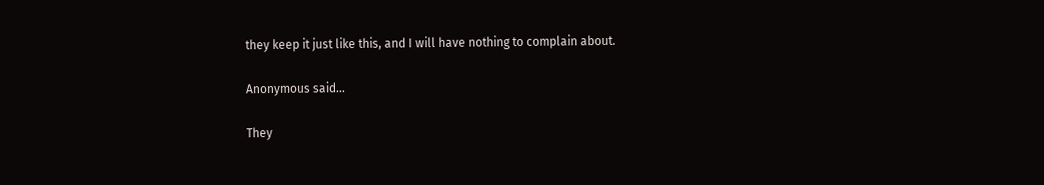they keep it just like this, and I will have nothing to complain about.

Anonymous said...

They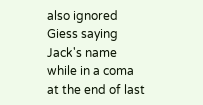also ignored Giess saying Jack's name while in a coma at the end of last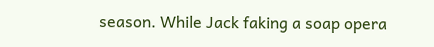season. While Jack faking a soap opera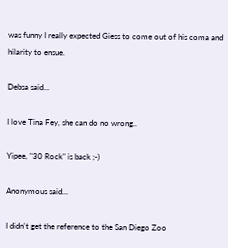was funny I really expected Giess to come out of his coma and hilarity to ensue.

Debsa said...

I love Tina Fey, she can do no wrong..

Yipee, "30 Rock" is back ;-)

Anonymous said...

I didn't get the reference to the San Diego Zoo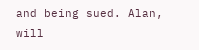and being sued. Alan, will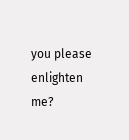you please enlighten me?